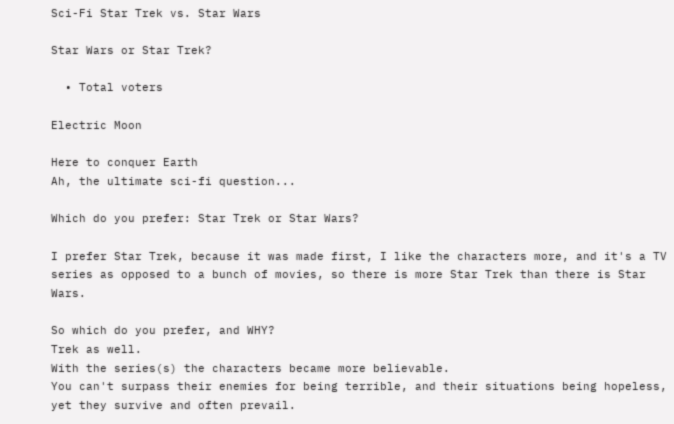Sci-Fi Star Trek vs. Star Wars

Star Wars or Star Trek?

  • Total voters

Electric Moon

Here to conquer Earth
Ah, the ultimate sci-fi question...

Which do you prefer: Star Trek or Star Wars?

I prefer Star Trek, because it was made first, I like the characters more, and it's a TV series as opposed to a bunch of movies, so there is more Star Trek than there is Star Wars.

So which do you prefer, and WHY?
Trek as well.
With the series(s) the characters became more believable.
You can't surpass their enemies for being terrible, and their situations being hopeless, yet they survive and often prevail.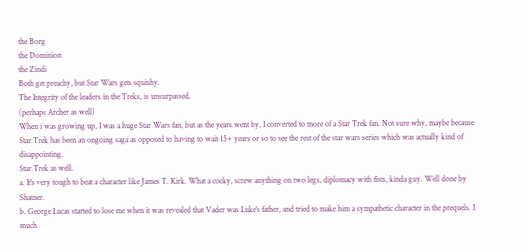the Borg
the Dominion
the Zindi
Both get preachy, but Star Wars gets squishy.
The Integrity of the leaders in the Treks, is unsurpassed.
(perhaps Archer as well)
When i was growing up, I was a huge Star Wars fan, but as the years went by, I converted to more of a Star Trek fan. Not sure why, maybe because Star Trek has been an ongoing saga as opposed to having to wait 15+ years or so to see the rest of the star wars series which was actually kind of disappointing.
Star Trek as well.
a. It's very tough to beat a character like James T. Kirk. What a cocky, screw anything on two legs, diplomacy with fists, kinda guy. Well done by Shatner.
b. George Lucas started to lose me when it was revealed that Vader was Luke's father, and tried to make him a sympathetic character in the prequels. I much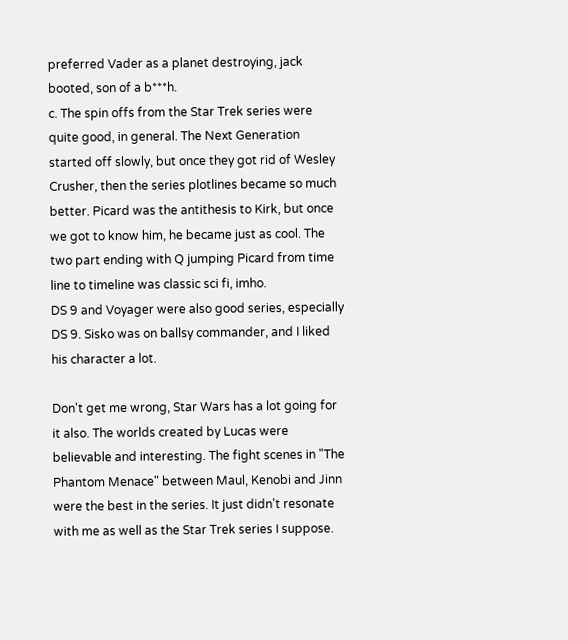preferred Vader as a planet destroying, jack booted, son of a b***h.
c. The spin offs from the Star Trek series were quite good, in general. The Next Generation started off slowly, but once they got rid of Wesley Crusher, then the series plotlines became so much better. Picard was the antithesis to Kirk, but once we got to know him, he became just as cool. The two part ending with Q jumping Picard from time line to timeline was classic sci fi, imho.
DS 9 and Voyager were also good series, especially DS 9. Sisko was on ballsy commander, and I liked his character a lot.

Don't get me wrong, Star Wars has a lot going for it also. The worlds created by Lucas were believable and interesting. The fight scenes in "The Phantom Menace" between Maul, Kenobi and Jinn were the best in the series. It just didn't resonate with me as well as the Star Trek series I suppose.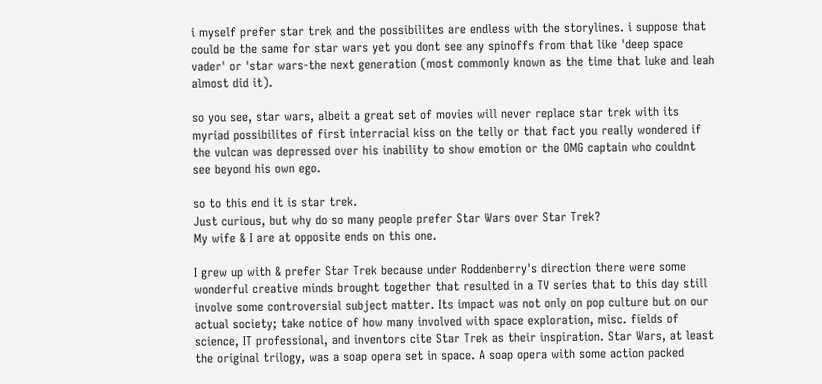i myself prefer star trek and the possibilites are endless with the storylines. i suppose that could be the same for star wars yet you dont see any spinoffs from that like 'deep space vader' or 'star wars-the next generation (most commonly known as the time that luke and leah almost did it).

so you see, star wars, albeit a great set of movies will never replace star trek with its myriad possibilites of first interracial kiss on the telly or that fact you really wondered if the vulcan was depressed over his inability to show emotion or the OMG captain who couldnt see beyond his own ego.

so to this end it is star trek.
Just curious, but why do so many people prefer Star Wars over Star Trek?
My wife & I are at opposite ends on this one.

I grew up with & prefer Star Trek because under Roddenberry's direction there were some wonderful creative minds brought together that resulted in a TV series that to this day still involve some controversial subject matter. Its impact was not only on pop culture but on our actual society; take notice of how many involved with space exploration, misc. fields of science, IT professional, and inventors cite Star Trek as their inspiration. Star Wars, at least the original trilogy, was a soap opera set in space. A soap opera with some action packed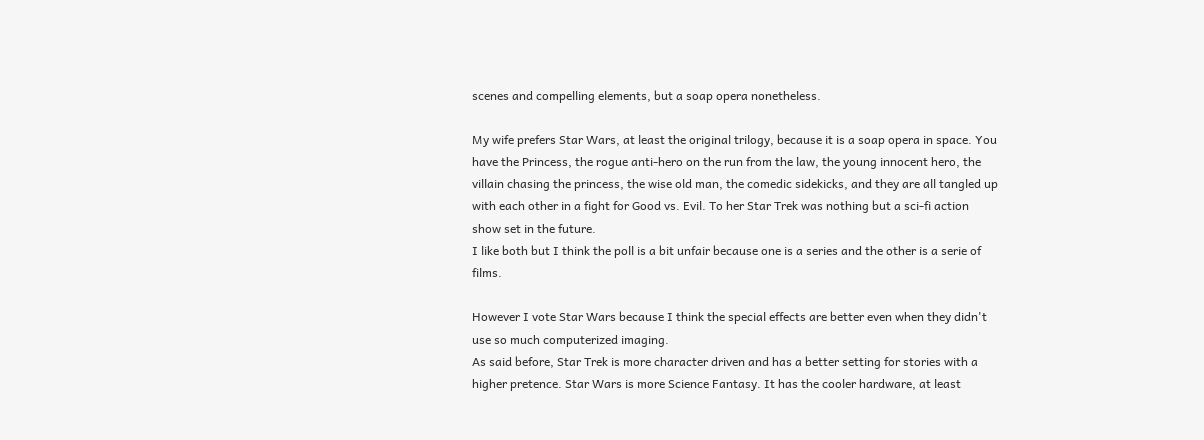scenes and compelling elements, but a soap opera nonetheless.

My wife prefers Star Wars, at least the original trilogy, because it is a soap opera in space. You have the Princess, the rogue anti-hero on the run from the law, the young innocent hero, the villain chasing the princess, the wise old man, the comedic sidekicks, and they are all tangled up with each other in a fight for Good vs. Evil. To her Star Trek was nothing but a sci-fi action show set in the future.
I like both but I think the poll is a bit unfair because one is a series and the other is a serie of films.

However I vote Star Wars because I think the special effects are better even when they didn't use so much computerized imaging.
As said before, Star Trek is more character driven and has a better setting for stories with a higher pretence. Star Wars is more Science Fantasy. It has the cooler hardware, at least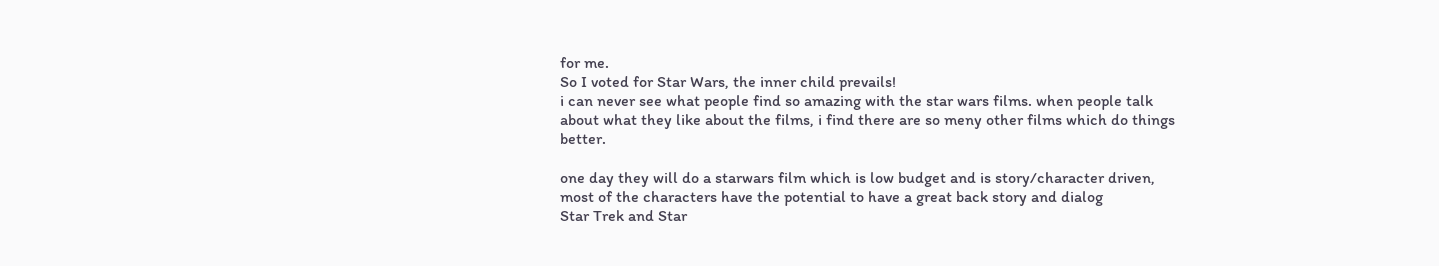for me.
So I voted for Star Wars, the inner child prevails!
i can never see what people find so amazing with the star wars films. when people talk about what they like about the films, i find there are so meny other films which do things better.

one day they will do a starwars film which is low budget and is story/character driven, most of the characters have the potential to have a great back story and dialog
Star Trek and Star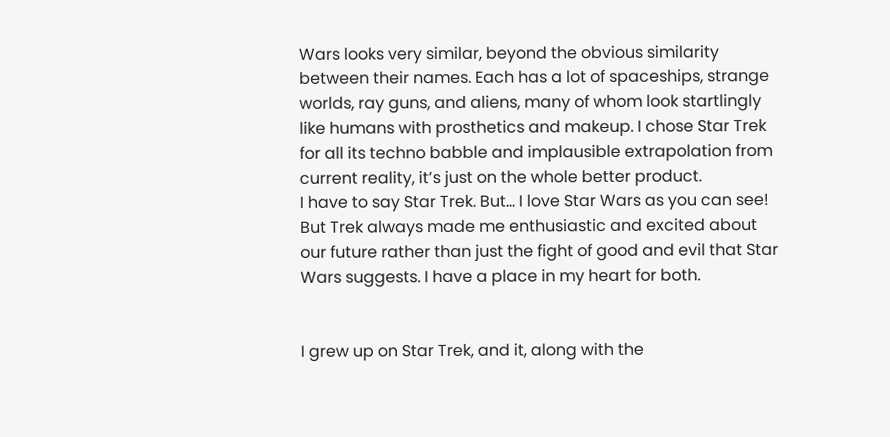Wars looks very similar, beyond the obvious similarity between their names. Each has a lot of spaceships, strange worlds, ray guns, and aliens, many of whom look startlingly like humans with prosthetics and makeup. I chose Star Trek for all its techno babble and implausible extrapolation from current reality, it’s just on the whole better product.
I have to say Star Trek. But... I love Star Wars as you can see! But Trek always made me enthusiastic and excited about our future rather than just the fight of good and evil that Star Wars suggests. I have a place in my heart for both.


I grew up on Star Trek, and it, along with the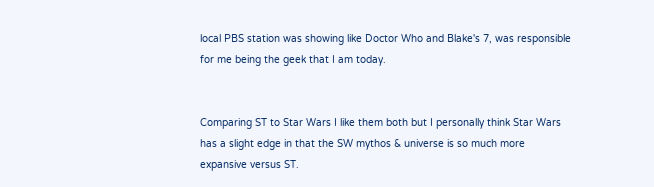local PBS station was showing like Doctor Who and Blake's 7, was responsible for me being the geek that I am today.


Comparing ST to Star Wars I like them both but I personally think Star Wars has a slight edge in that the SW mythos & universe is so much more expansive versus ST.